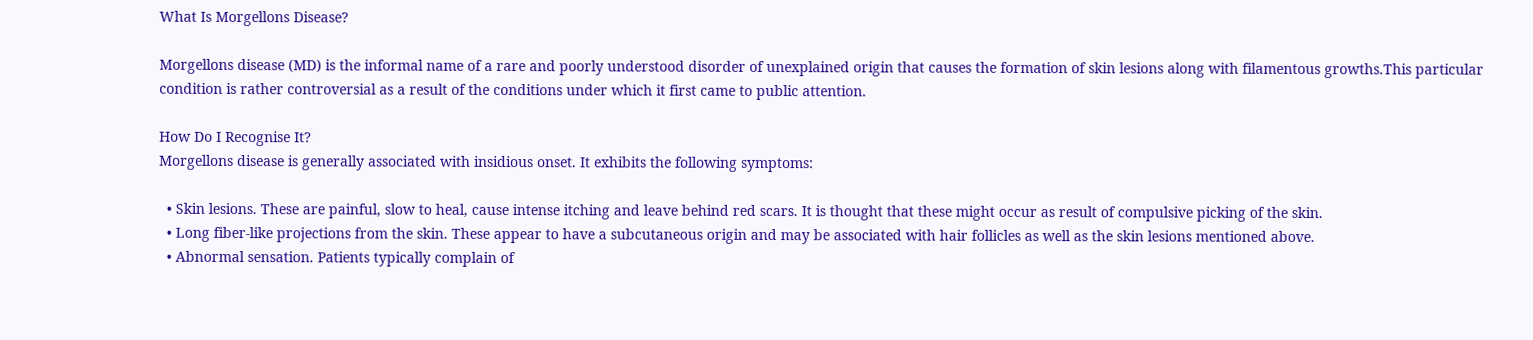What Is Morgellons Disease?

Morgellons disease (MD) is the informal name of a rare and poorly understood disorder of unexplained origin that causes the formation of skin lesions along with filamentous growths.This particular condition is rather controversial as a result of the conditions under which it first came to public attention.

How Do I Recognise It?
Morgellons disease is generally associated with insidious onset. It exhibits the following symptoms:

  • Skin lesions. These are painful, slow to heal, cause intense itching and leave behind red scars. It is thought that these might occur as result of compulsive picking of the skin.
  • Long fiber-like projections from the skin. These appear to have a subcutaneous origin and may be associated with hair follicles as well as the skin lesions mentioned above.
  • Abnormal sensation. Patients typically complain of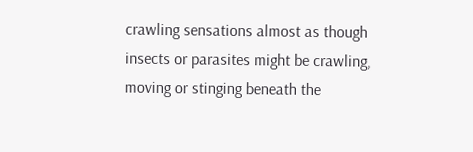crawling sensations almost as though insects or parasites might be crawling, moving or stinging beneath the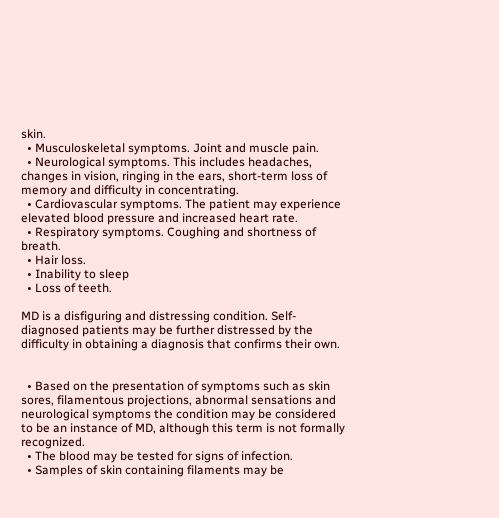skin.
  • Musculoskeletal symptoms. Joint and muscle pain.
  • Neurological symptoms. This includes headaches, changes in vision, ringing in the ears, short-term loss of memory and difficulty in concentrating.
  • Cardiovascular symptoms. The patient may experience elevated blood pressure and increased heart rate.
  • Respiratory symptoms. Coughing and shortness of breath.
  • Hair loss.
  • Inability to sleep
  • Loss of teeth.

MD is a disfiguring and distressing condition. Self-diagnosed patients may be further distressed by the difficulty in obtaining a diagnosis that confirms their own.


  • Based on the presentation of symptoms such as skin sores, filamentous projections, abnormal sensations and neurological symptoms the condition may be considered to be an instance of MD, although this term is not formally recognized.
  • The blood may be tested for signs of infection.
  • Samples of skin containing filaments may be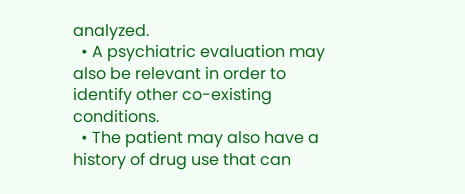analyzed.
  • A psychiatric evaluation may also be relevant in order to identify other co-existing conditions.
  • The patient may also have a history of drug use that can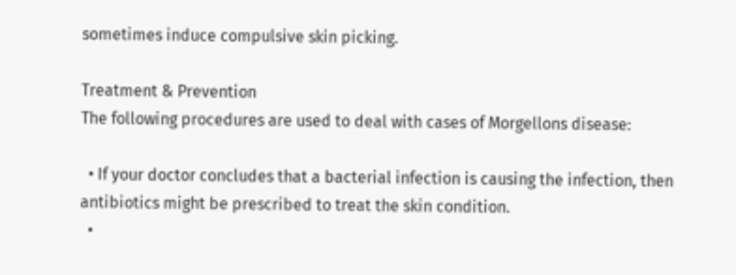sometimes induce compulsive skin picking.

Treatment & Prevention
The following procedures are used to deal with cases of Morgellons disease:

  • If your doctor concludes that a bacterial infection is causing the infection, then antibiotics might be prescribed to treat the skin condition.
  •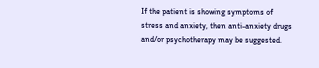If the patient is showing symptoms of stress and anxiety, then anti-anxiety drugs and/or psychotherapy may be suggested.